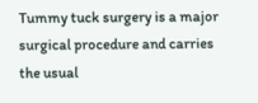Tummy tuck surgery is a major surgical procedure and carries the usual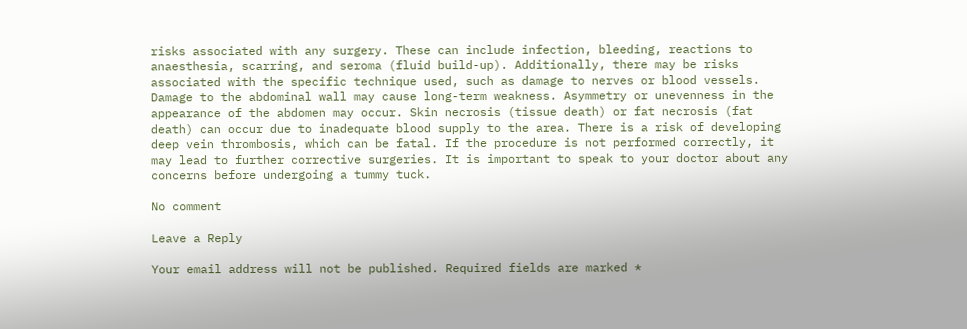risks associated with any surgery. These can include infection, bleeding, reactions to anaesthesia, scarring, and seroma (fluid build-up). Additionally, there may be risks associated with the specific technique used, such as damage to nerves or blood vessels. Damage to the abdominal wall may cause long-term weakness. Asymmetry or unevenness in the appearance of the abdomen may occur. Skin necrosis (tissue death) or fat necrosis (fat death) can occur due to inadequate blood supply to the area. There is a risk of developing deep vein thrombosis, which can be fatal. If the procedure is not performed correctly, it may lead to further corrective surgeries. It is important to speak to your doctor about any concerns before undergoing a tummy tuck.

No comment

Leave a Reply

Your email address will not be published. Required fields are marked *